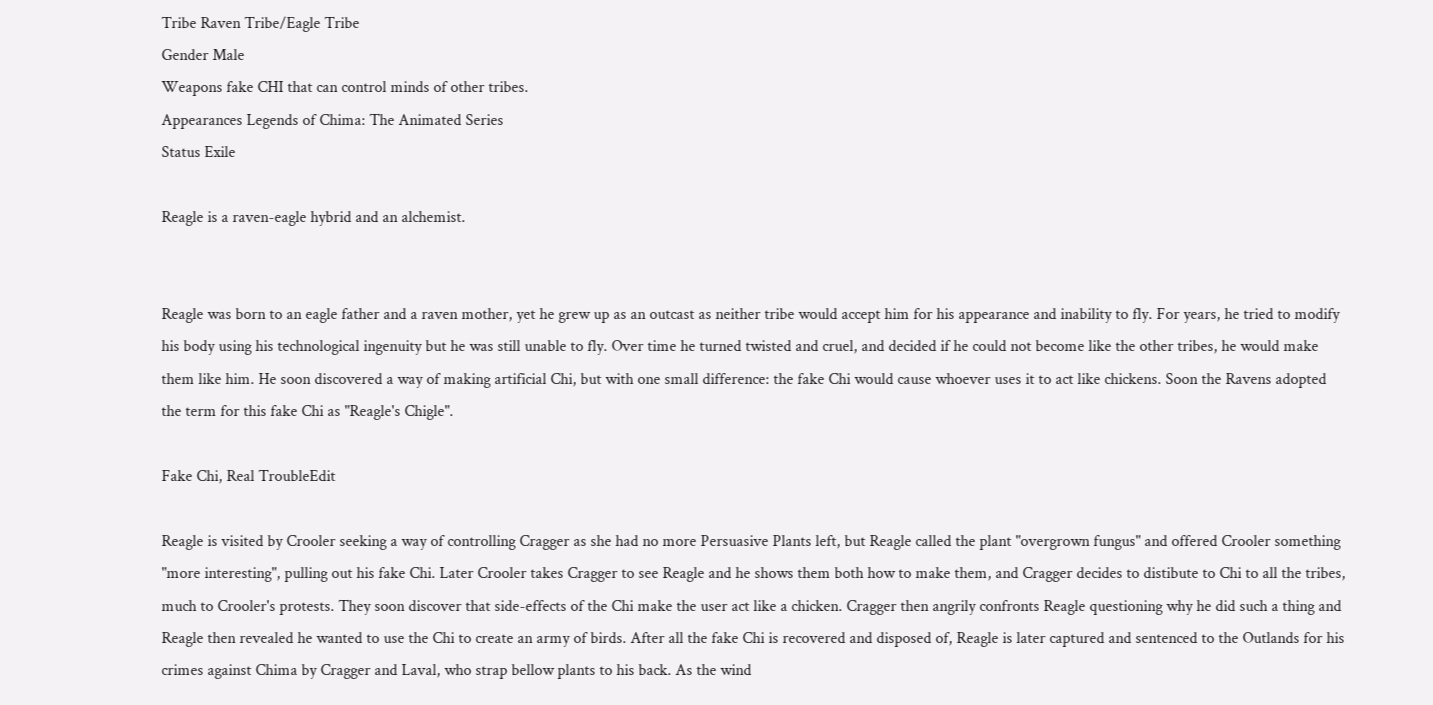Tribe Raven Tribe/Eagle Tribe
Gender Male
Weapons fake CHI that can control minds of other tribes.
Appearances Legends of Chima: The Animated Series
Status Exile

Reagle is a raven-eagle hybrid and an alchemist.


Reagle was born to an eagle father and a raven mother, yet he grew up as an outcast as neither tribe would accept him for his appearance and inability to fly. For years, he tried to modify his body using his technological ingenuity but he was still unable to fly. Over time he turned twisted and cruel, and decided if he could not become like the other tribes, he would make them like him. He soon discovered a way of making artificial Chi, but with one small difference: the fake Chi would cause whoever uses it to act like chickens. Soon the Ravens adopted the term for this fake Chi as "Reagle's Chigle".

Fake Chi, Real TroubleEdit

Reagle is visited by Crooler seeking a way of controlling Cragger as she had no more Persuasive Plants left, but Reagle called the plant "overgrown fungus" and offered Crooler something "more interesting", pulling out his fake Chi. Later Crooler takes Cragger to see Reagle and he shows them both how to make them, and Cragger decides to distibute to Chi to all the tribes, much to Crooler's protests. They soon discover that side-effects of the Chi make the user act like a chicken. Cragger then angrily confronts Reagle questioning why he did such a thing and Reagle then revealed he wanted to use the Chi to create an army of birds. After all the fake Chi is recovered and disposed of, Reagle is later captured and sentenced to the Outlands for his crimes against Chima by Cragger and Laval, who strap bellow plants to his back. As the wind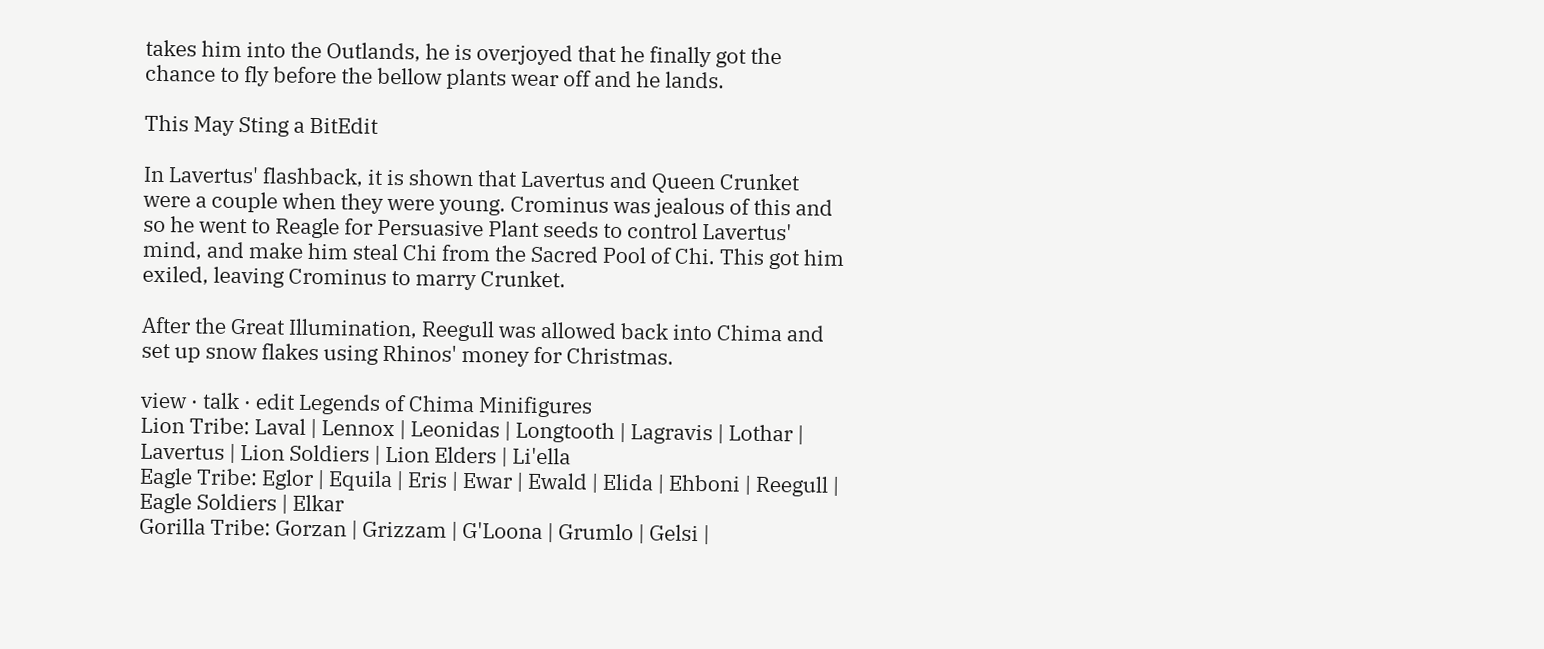takes him into the Outlands, he is overjoyed that he finally got the chance to fly before the bellow plants wear off and he lands.

This May Sting a BitEdit

In Lavertus' flashback, it is shown that Lavertus and Queen Crunket were a couple when they were young. Crominus was jealous of this and so he went to Reagle for Persuasive Plant seeds to control Lavertus' mind, and make him steal Chi from the Sacred Pool of Chi. This got him exiled, leaving Crominus to marry Crunket.

After the Great Illumination, Reegull was allowed back into Chima and set up snow flakes using Rhinos' money for Christmas.

view · talk · edit Legends of Chima Minifigures
Lion Tribe: Laval | Lennox | Leonidas | Longtooth | Lagravis | Lothar | Lavertus | Lion Soldiers | Lion Elders | Li'ella
Eagle Tribe: Eglor | Equila | Eris | Ewar | Ewald | Elida | Ehboni | Reegull | Eagle Soldiers | Elkar
Gorilla Tribe: Gorzan | Grizzam | G'Loona | Grumlo | Gelsi |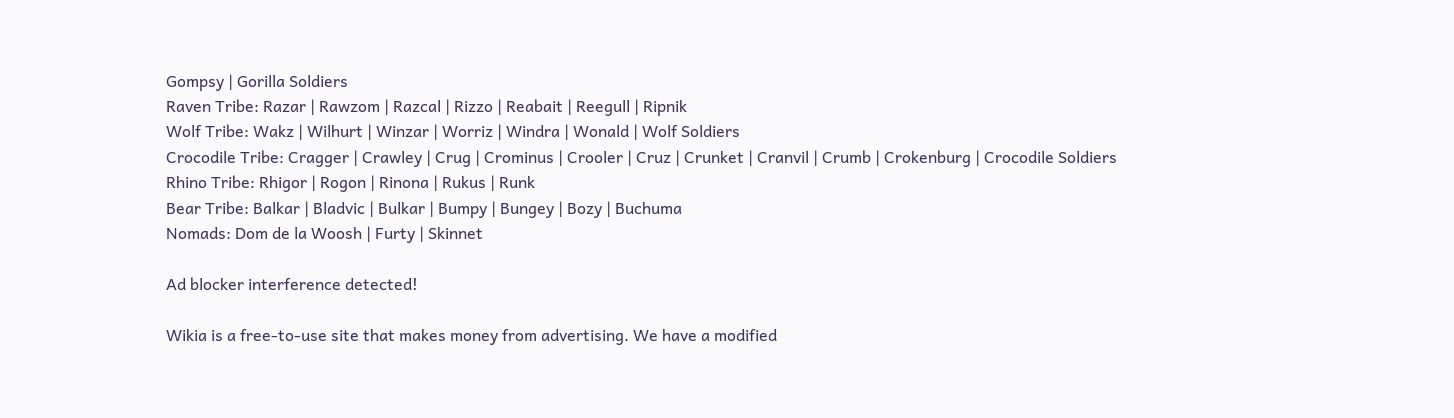Gompsy | Gorilla Soldiers
Raven Tribe: Razar | Rawzom | Razcal | Rizzo | Reabait | Reegull | Ripnik
Wolf Tribe: Wakz | Wilhurt | Winzar | Worriz | Windra | Wonald | Wolf Soldiers
Crocodile Tribe: Cragger | Crawley | Crug | Crominus | Crooler | Cruz | Crunket | Cranvil | Crumb | Crokenburg | Crocodile Soldiers
Rhino Tribe: Rhigor | Rogon | Rinona | Rukus | Runk
Bear Tribe: Balkar | Bladvic | Bulkar | Bumpy | Bungey | Bozy | Buchuma
Nomads: Dom de la Woosh | Furty | Skinnet

Ad blocker interference detected!

Wikia is a free-to-use site that makes money from advertising. We have a modified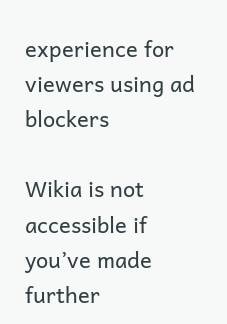experience for viewers using ad blockers

Wikia is not accessible if you’ve made further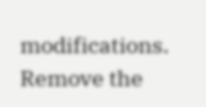modifications. Remove the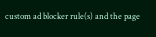custom ad blocker rule(s) and the page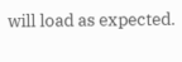will load as expected.